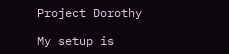Project Dorothy

My setup is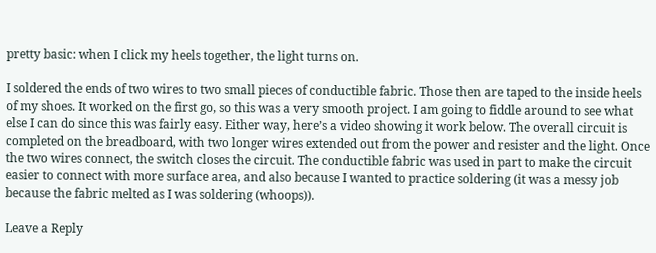pretty basic: when I click my heels together, the light turns on.

I soldered the ends of two wires to two small pieces of conductible fabric. Those then are taped to the inside heels of my shoes. It worked on the first go, so this was a very smooth project. I am going to fiddle around to see what else I can do since this was fairly easy. Either way, here’s a video showing it work below. The overall circuit is completed on the breadboard, with two longer wires extended out from the power and resister and the light. Once the two wires connect, the switch closes the circuit. The conductible fabric was used in part to make the circuit easier to connect with more surface area, and also because I wanted to practice soldering (it was a messy job because the fabric melted as I was soldering (whoops)).

Leave a Reply